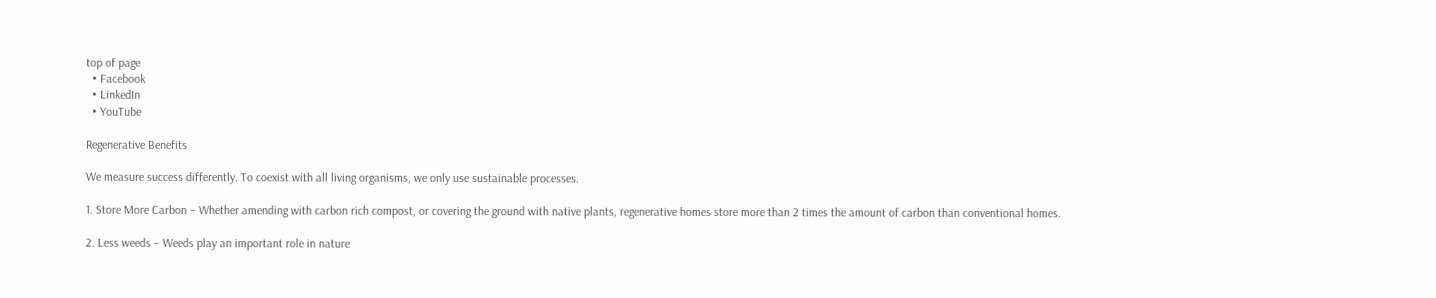top of page
  • Facebook
  • LinkedIn
  • YouTube

Regenerative Benefits

We measure success differently. To coexist with all living organisms, we only use sustainable processes.

1. Store More Carbon – Whether amending with carbon rich compost, or covering the ground with native plants, regenerative homes store more than 2 times the amount of carbon than conventional homes.

2. Less weeds – Weeds play an important role in nature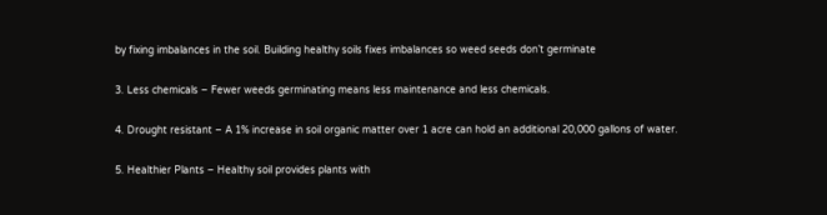by fixing imbalances in the soil. Building healthy soils fixes imbalances so weed seeds don’t germinate

3. Less chemicals – Fewer weeds germinating means less maintenance and less chemicals.

4. Drought resistant – A 1% increase in soil organic matter over 1 acre can hold an additional 20,000 gallons of water.

5. Healthier Plants – Healthy soil provides plants with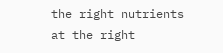the right nutrients at the right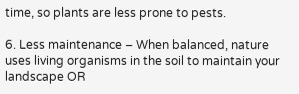time, so plants are less prone to pests.

6. Less maintenance – When balanced, nature uses living organisms in the soil to maintain your landscape OR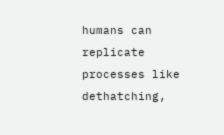humans can replicate processes like dethatching,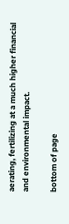aerating, fertilizing at a much higher financial and environmental impact.

bottom of page